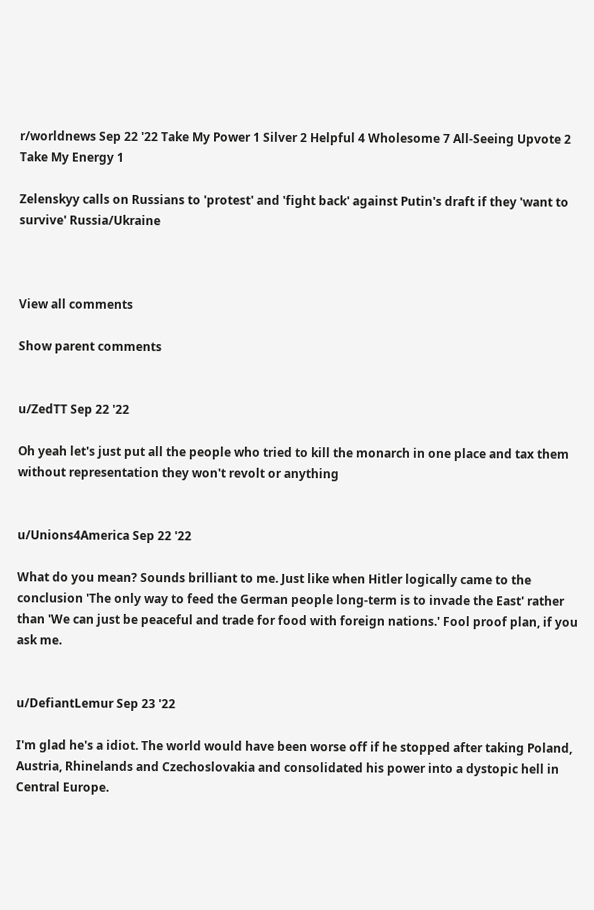r/worldnews Sep 22 '22 Take My Power 1 Silver 2 Helpful 4 Wholesome 7 All-Seeing Upvote 2 Take My Energy 1

Zelenskyy calls on Russians to 'protest' and 'fight back' against Putin's draft if they 'want to survive' Russia/Ukraine



View all comments

Show parent comments


u/ZedTT Sep 22 '22

Oh yeah let's just put all the people who tried to kill the monarch in one place and tax them without representation they won't revolt or anything


u/Unions4America Sep 22 '22

What do you mean? Sounds brilliant to me. Just like when Hitler logically came to the conclusion 'The only way to feed the German people long-term is to invade the East' rather than 'We can just be peaceful and trade for food with foreign nations.' Fool proof plan, if you ask me.


u/DefiantLemur Sep 23 '22

I'm glad he's a idiot. The world would have been worse off if he stopped after taking Poland, Austria, Rhinelands and Czechoslovakia and consolidated his power into a dystopic hell in Central Europe.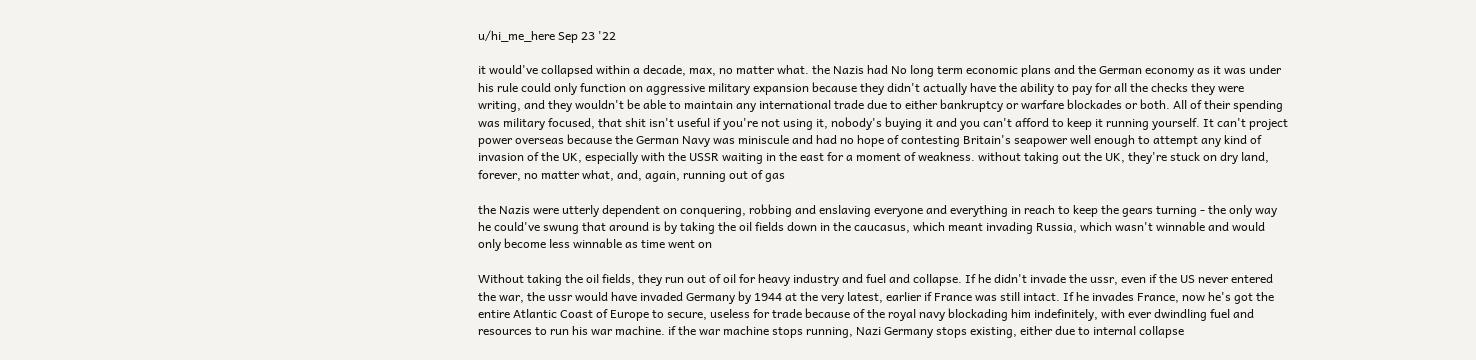u/hi_me_here Sep 23 '22

it would've collapsed within a decade, max, no matter what. the Nazis had No long term economic plans and the German economy as it was under his rule could only function on aggressive military expansion because they didn't actually have the ability to pay for all the checks they were writing, and they wouldn't be able to maintain any international trade due to either bankruptcy or warfare blockades or both. All of their spending was military focused, that shit isn't useful if you're not using it, nobody's buying it and you can't afford to keep it running yourself. It can't project power overseas because the German Navy was miniscule and had no hope of contesting Britain's seapower well enough to attempt any kind of invasion of the UK, especially with the USSR waiting in the east for a moment of weakness. without taking out the UK, they're stuck on dry land, forever, no matter what, and, again, running out of gas

the Nazis were utterly dependent on conquering, robbing and enslaving everyone and everything in reach to keep the gears turning - the only way he could've swung that around is by taking the oil fields down in the caucasus, which meant invading Russia, which wasn't winnable and would only become less winnable as time went on

Without taking the oil fields, they run out of oil for heavy industry and fuel and collapse. If he didn't invade the ussr, even if the US never entered the war, the ussr would have invaded Germany by 1944 at the very latest, earlier if France was still intact. If he invades France, now he's got the entire Atlantic Coast of Europe to secure, useless for trade because of the royal navy blockading him indefinitely, with ever dwindling fuel and resources to run his war machine. if the war machine stops running, Nazi Germany stops existing, either due to internal collapse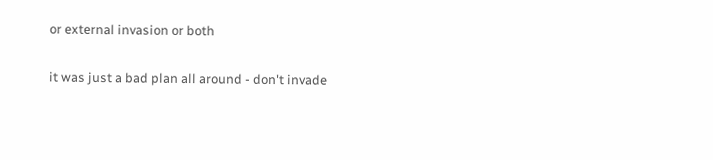or external invasion or both

it was just a bad plan all around - don't invade